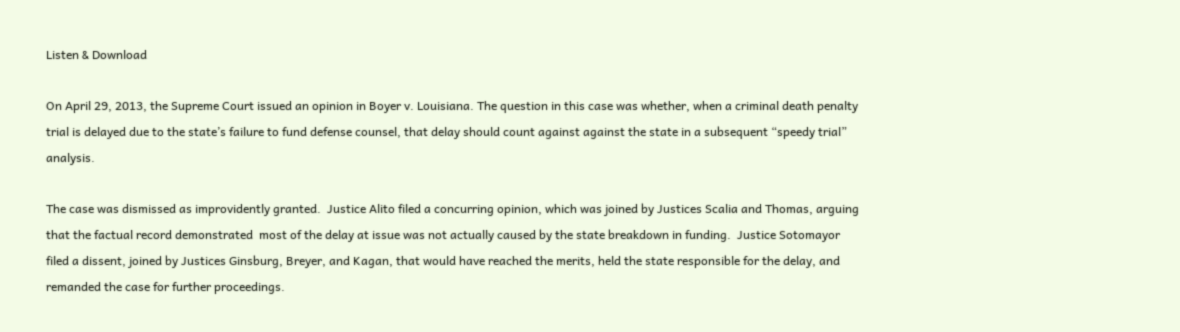Listen & Download

On April 29, 2013, the Supreme Court issued an opinion in Boyer v. Louisiana. The question in this case was whether, when a criminal death penalty trial is delayed due to the state’s failure to fund defense counsel, that delay should count against against the state in a subsequent “speedy trial” analysis.

The case was dismissed as improvidently granted.  Justice Alito filed a concurring opinion, which was joined by Justices Scalia and Thomas, arguing that the factual record demonstrated  most of the delay at issue was not actually caused by the state breakdown in funding.  Justice Sotomayor filed a dissent, joined by Justices Ginsburg, Breyer, and Kagan, that would have reached the merits, held the state responsible for the delay, and remanded the case for further proceedings.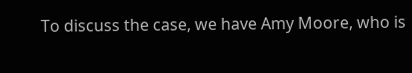To discuss the case, we have Amy Moore, who is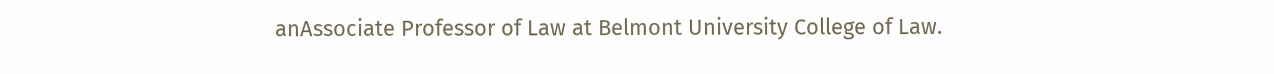anAssociate Professor of Law at Belmont University College of Law.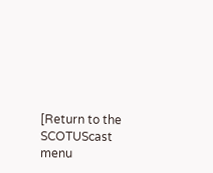[Return to the SCOTUScast menu